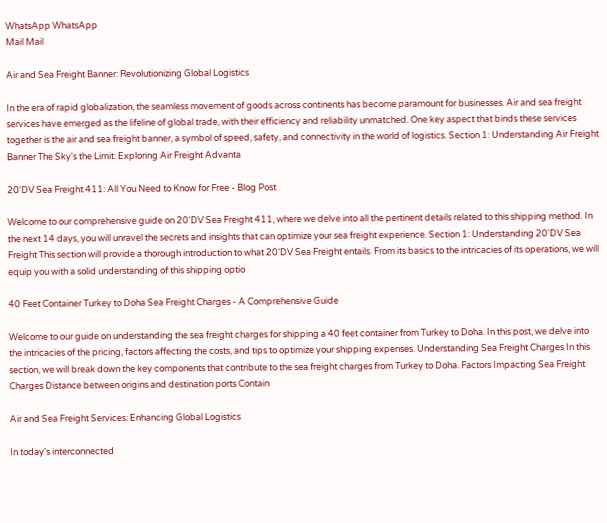WhatsApp WhatsApp
Mail Mail

Air and Sea Freight Banner: Revolutionizing Global Logistics

In the era of rapid globalization, the seamless movement of goods across continents has become paramount for businesses. Air and sea freight services have emerged as the lifeline of global trade, with their efficiency and reliability unmatched. One key aspect that binds these services together is the air and sea freight banner, a symbol of speed, safety, and connectivity in the world of logistics. Section 1: Understanding Air Freight Banner The Sky's the Limit: Exploring Air Freight Advanta

20'DV Sea Freight 411: All You Need to Know for Free - Blog Post

Welcome to our comprehensive guide on 20'DV Sea Freight 411, where we delve into all the pertinent details related to this shipping method. In the next 14 days, you will unravel the secrets and insights that can optimize your sea freight experience. Section 1: Understanding 20'DV Sea Freight This section will provide a thorough introduction to what 20'DV Sea Freight entails. From its basics to the intricacies of its operations, we will equip you with a solid understanding of this shipping optio

40 Feet Container Turkey to Doha Sea Freight Charges - A Comprehensive Guide

Welcome to our guide on understanding the sea freight charges for shipping a 40 feet container from Turkey to Doha. In this post, we delve into the intricacies of the pricing, factors affecting the costs, and tips to optimize your shipping expenses. Understanding Sea Freight Charges In this section, we will break down the key components that contribute to the sea freight charges from Turkey to Doha. Factors Impacting Sea Freight Charges Distance between origins and destination ports Contain

Air and Sea Freight Services: Enhancing Global Logistics

In today's interconnected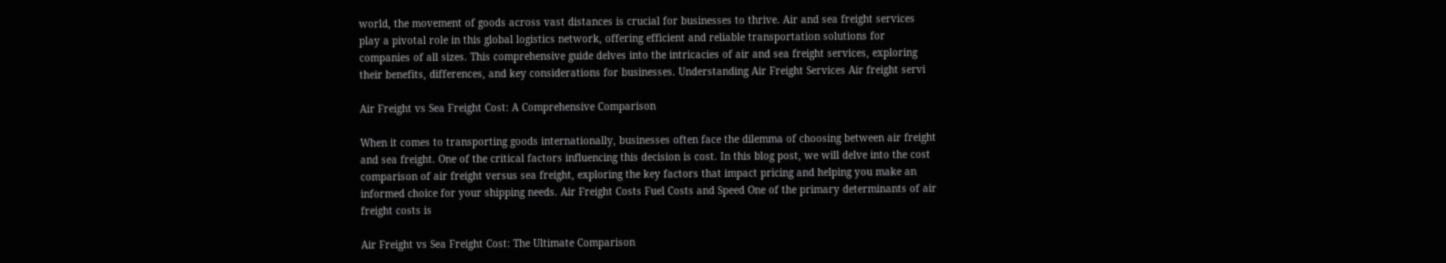world, the movement of goods across vast distances is crucial for businesses to thrive. Air and sea freight services play a pivotal role in this global logistics network, offering efficient and reliable transportation solutions for companies of all sizes. This comprehensive guide delves into the intricacies of air and sea freight services, exploring their benefits, differences, and key considerations for businesses. Understanding Air Freight Services Air freight servi

Air Freight vs Sea Freight Cost: A Comprehensive Comparison

When it comes to transporting goods internationally, businesses often face the dilemma of choosing between air freight and sea freight. One of the critical factors influencing this decision is cost. In this blog post, we will delve into the cost comparison of air freight versus sea freight, exploring the key factors that impact pricing and helping you make an informed choice for your shipping needs. Air Freight Costs Fuel Costs and Speed One of the primary determinants of air freight costs is

Air Freight vs Sea Freight Cost: The Ultimate Comparison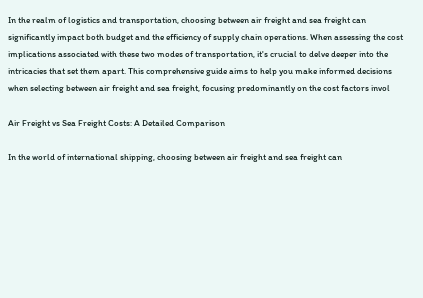In the realm of logistics and transportation, choosing between air freight and sea freight can significantly impact both budget and the efficiency of supply chain operations. When assessing the cost implications associated with these two modes of transportation, it's crucial to delve deeper into the intricacies that set them apart. This comprehensive guide aims to help you make informed decisions when selecting between air freight and sea freight, focusing predominantly on the cost factors invol

Air Freight vs Sea Freight Costs: A Detailed Comparison

In the world of international shipping, choosing between air freight and sea freight can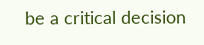be a critical decision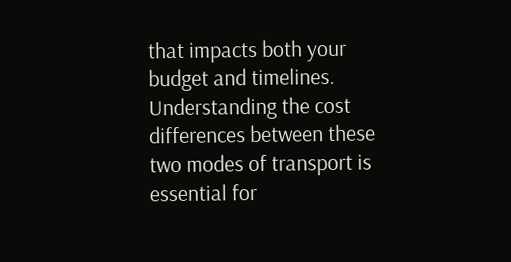that impacts both your budget and timelines. Understanding the cost differences between these two modes of transport is essential for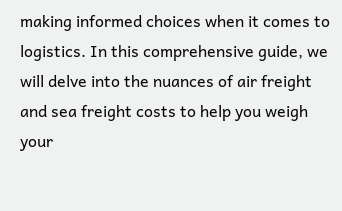making informed choices when it comes to logistics. In this comprehensive guide, we will delve into the nuances of air freight and sea freight costs to help you weigh your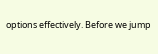options effectively. Before we jump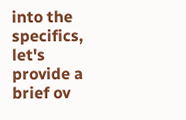into the specifics, let's provide a brief ov